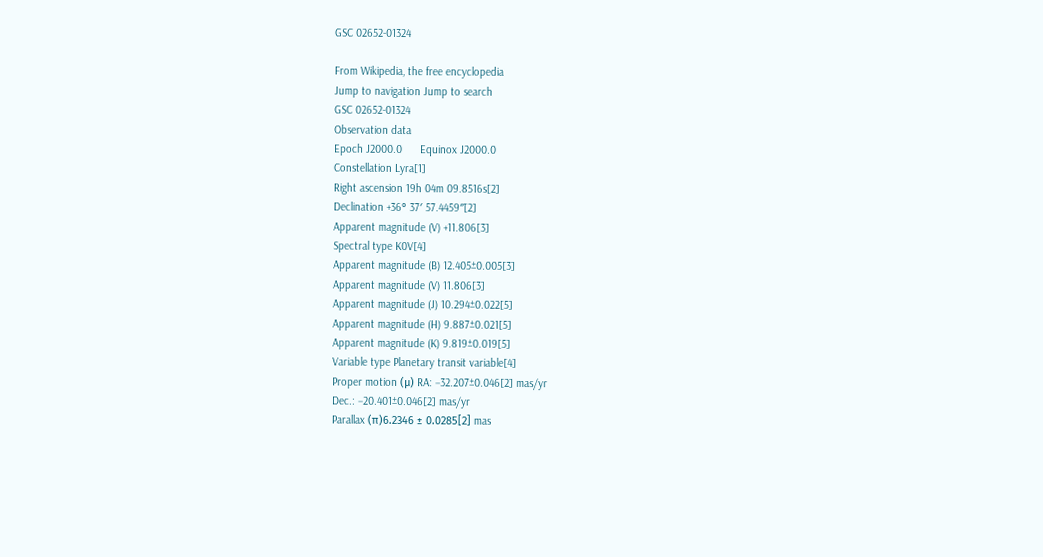GSC 02652-01324

From Wikipedia, the free encyclopedia
Jump to navigation Jump to search
GSC 02652-01324
Observation data
Epoch J2000.0      Equinox J2000.0
Constellation Lyra[1]
Right ascension 19h 04m 09.8516s[2]
Declination +36° 37′ 57.4459″[2]
Apparent magnitude (V) +11.806[3]
Spectral type K0V[4]
Apparent magnitude (B) 12.405±0.005[3]
Apparent magnitude (V) 11.806[3]
Apparent magnitude (J) 10.294±0.022[5]
Apparent magnitude (H) 9.887±0.021[5]
Apparent magnitude (K) 9.819±0.019[5]
Variable type Planetary transit variable[4]
Proper motion (μ) RA: −32.207±0.046[2] mas/yr
Dec.: −20.401±0.046[2] mas/yr
Parallax (π)6.2346 ± 0.0285[2] mas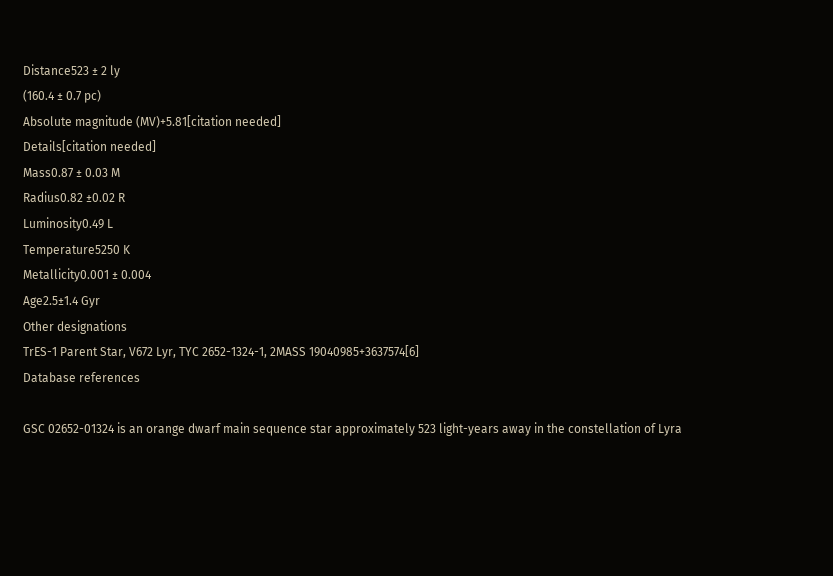Distance523 ± 2 ly
(160.4 ± 0.7 pc)
Absolute magnitude (MV)+5.81[citation needed]
Details[citation needed]
Mass0.87 ± 0.03 M
Radius0.82 ±0.02 R
Luminosity0.49 L
Temperature5250 K
Metallicity0.001 ± 0.004
Age2.5±1.4 Gyr
Other designations
TrES-1 Parent Star, V672 Lyr, TYC 2652-1324-1, 2MASS 19040985+3637574[6]
Database references

GSC 02652-01324 is an orange dwarf main sequence star approximately 523 light-years away in the constellation of Lyra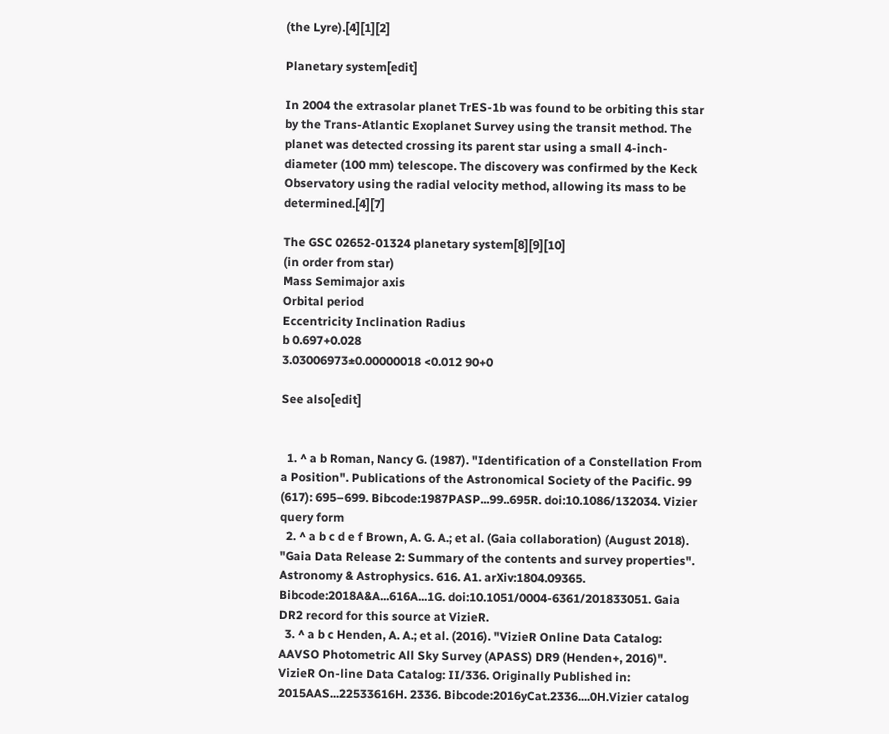(the Lyre).[4][1][2]

Planetary system[edit]

In 2004 the extrasolar planet TrES-1b was found to be orbiting this star by the Trans-Atlantic Exoplanet Survey using the transit method. The planet was detected crossing its parent star using a small 4-inch-diameter (100 mm) telescope. The discovery was confirmed by the Keck Observatory using the radial velocity method, allowing its mass to be determined.[4][7]

The GSC 02652-01324 planetary system[8][9][10]
(in order from star)
Mass Semimajor axis
Orbital period
Eccentricity Inclination Radius
b 0.697+0.028
3.03006973±0.00000018 <0.012 90+0

See also[edit]


  1. ^ a b Roman, Nancy G. (1987). "Identification of a Constellation From a Position". Publications of the Astronomical Society of the Pacific. 99 (617): 695–699. Bibcode:1987PASP...99..695R. doi:10.1086/132034. Vizier query form
  2. ^ a b c d e f Brown, A. G. A.; et al. (Gaia collaboration) (August 2018). "Gaia Data Release 2: Summary of the contents and survey properties". Astronomy & Astrophysics. 616. A1. arXiv:1804.09365. Bibcode:2018A&A...616A...1G. doi:10.1051/0004-6361/201833051. Gaia DR2 record for this source at VizieR.
  3. ^ a b c Henden, A. A.; et al. (2016). "VizieR Online Data Catalog: AAVSO Photometric All Sky Survey (APASS) DR9 (Henden+, 2016)". VizieR On-line Data Catalog: II/336. Originally Published in: 2015AAS...22533616H. 2336. Bibcode:2016yCat.2336....0H.Vizier catalog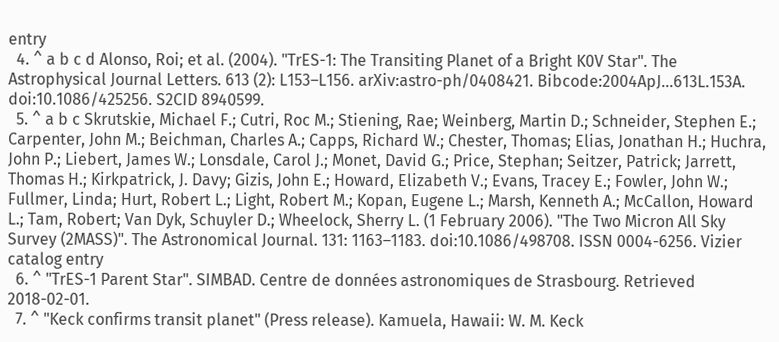entry
  4. ^ a b c d Alonso, Roi; et al. (2004). "TrES-1: The Transiting Planet of a Bright K0V Star". The Astrophysical Journal Letters. 613 (2): L153–L156. arXiv:astro-ph/0408421. Bibcode:2004ApJ...613L.153A. doi:10.1086/425256. S2CID 8940599.
  5. ^ a b c Skrutskie, Michael F.; Cutri, Roc M.; Stiening, Rae; Weinberg, Martin D.; Schneider, Stephen E.; Carpenter, John M.; Beichman, Charles A.; Capps, Richard W.; Chester, Thomas; Elias, Jonathan H.; Huchra, John P.; Liebert, James W.; Lonsdale, Carol J.; Monet, David G.; Price, Stephan; Seitzer, Patrick; Jarrett, Thomas H.; Kirkpatrick, J. Davy; Gizis, John E.; Howard, Elizabeth V.; Evans, Tracey E.; Fowler, John W.; Fullmer, Linda; Hurt, Robert L.; Light, Robert M.; Kopan, Eugene L.; Marsh, Kenneth A.; McCallon, Howard L.; Tam, Robert; Van Dyk, Schuyler D.; Wheelock, Sherry L. (1 February 2006). "The Two Micron All Sky Survey (2MASS)". The Astronomical Journal. 131: 1163–1183. doi:10.1086/498708. ISSN 0004-6256. Vizier catalog entry
  6. ^ "TrES-1 Parent Star". SIMBAD. Centre de données astronomiques de Strasbourg. Retrieved 2018-02-01.
  7. ^ "Keck confirms transit planet" (Press release). Kamuela, Hawaii: W. M. Keck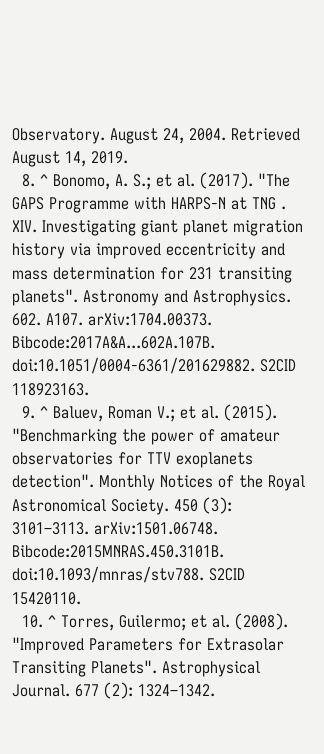Observatory. August 24, 2004. Retrieved August 14, 2019.
  8. ^ Bonomo, A. S.; et al. (2017). "The GAPS Programme with HARPS-N at TNG . XIV. Investigating giant planet migration history via improved eccentricity and mass determination for 231 transiting planets". Astronomy and Astrophysics. 602. A107. arXiv:1704.00373. Bibcode:2017A&A...602A.107B. doi:10.1051/0004-6361/201629882. S2CID 118923163.
  9. ^ Baluev, Roman V.; et al. (2015). "Benchmarking the power of amateur observatories for TTV exoplanets detection". Monthly Notices of the Royal Astronomical Society. 450 (3): 3101–3113. arXiv:1501.06748. Bibcode:2015MNRAS.450.3101B. doi:10.1093/mnras/stv788. S2CID 15420110.
  10. ^ Torres, Guilermo; et al. (2008). "Improved Parameters for Extrasolar Transiting Planets". Astrophysical Journal. 677 (2): 1324–1342.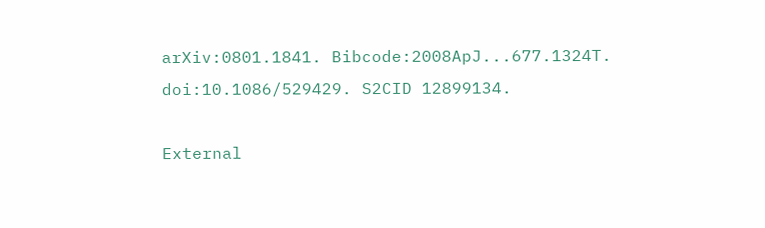arXiv:0801.1841. Bibcode:2008ApJ...677.1324T. doi:10.1086/529429. S2CID 12899134.

External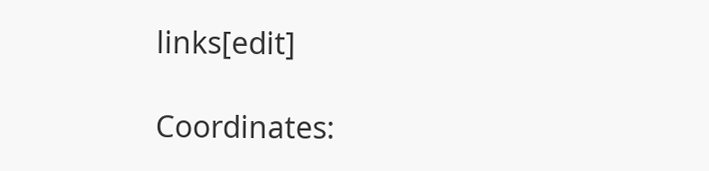links[edit]

Coordinates: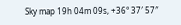Sky map 19h 04m 09s, +36° 37′ 57″